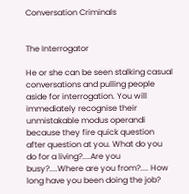Conversation Criminals


The Interrogator

He or she can be seen stalking casual conversations and pulling people aside for interrogation. You will immediately recognise their unmistakable modus operandi because they fire quick question after question at you. What do you do for a living?....Are you busy?....Where are you from?.... How long have you been doing the job?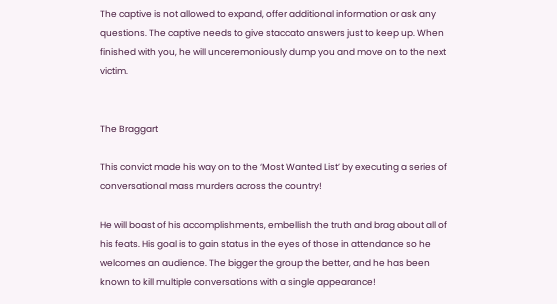The captive is not allowed to expand, offer additional information or ask any questions. The captive needs to give staccato answers just to keep up. When finished with you, he will unceremoniously dump you and move on to the next victim.


The Braggart

This convict made his way on to the ‘Most Wanted List’ by executing a series of conversational mass murders across the country!

He will boast of his accomplishments, embellish the truth and brag about all of his feats. His goal is to gain status in the eyes of those in attendance so he welcomes an audience. The bigger the group the better, and he has been known to kill multiple conversations with a single appearance!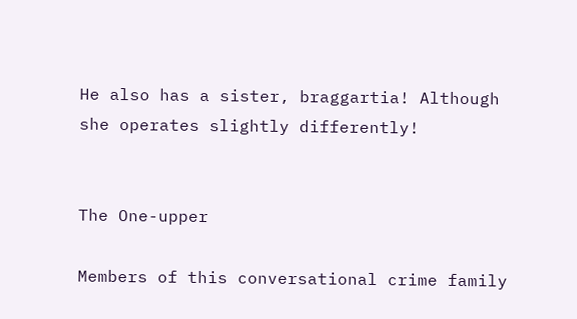He also has a sister, braggartia! Although she operates slightly differently!


The One-upper

Members of this conversational crime family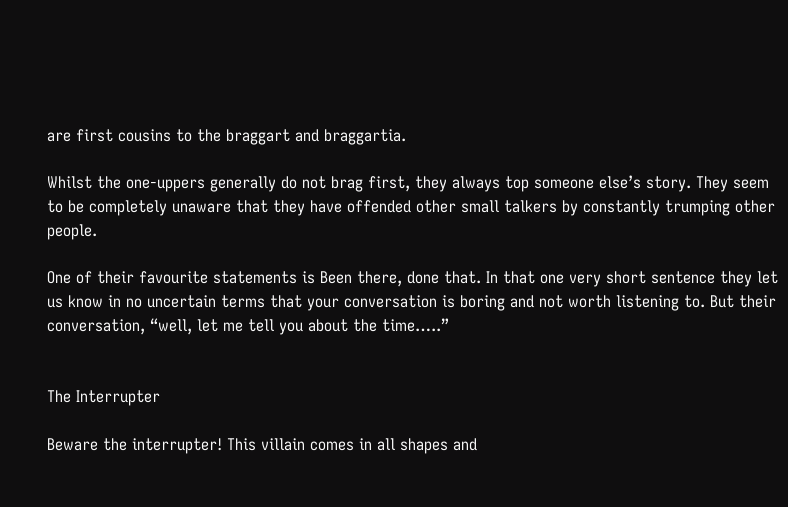are first cousins to the braggart and braggartia.

Whilst the one-uppers generally do not brag first, they always top someone else’s story. They seem to be completely unaware that they have offended other small talkers by constantly trumping other people.

One of their favourite statements is Been there, done that. In that one very short sentence they let us know in no uncertain terms that your conversation is boring and not worth listening to. But their conversation, “well, let me tell you about the time…..”


The Interrupter

Beware the interrupter! This villain comes in all shapes and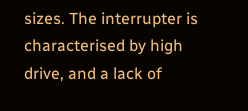sizes. The interrupter is characterised by high drive, and a lack of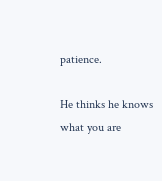patience.

He thinks he knows what you are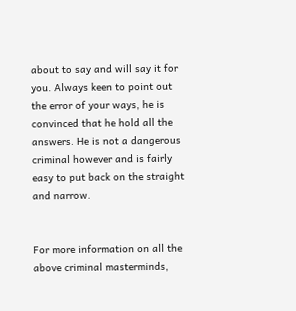about to say and will say it for you. Always keen to point out the error of your ways, he is convinced that he hold all the answers. He is not a dangerous criminal however and is fairly easy to put back on the straight and narrow.


For more information on all the above criminal masterminds,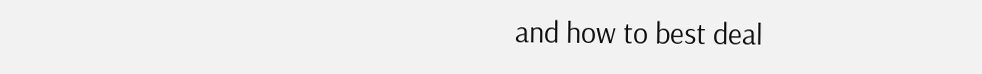and how to best deal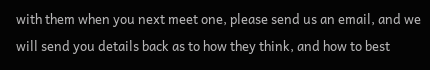with them when you next meet one, please send us an email, and we will send you details back as to how they think, and how to best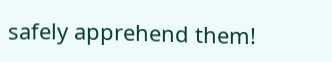safely apprehend them!